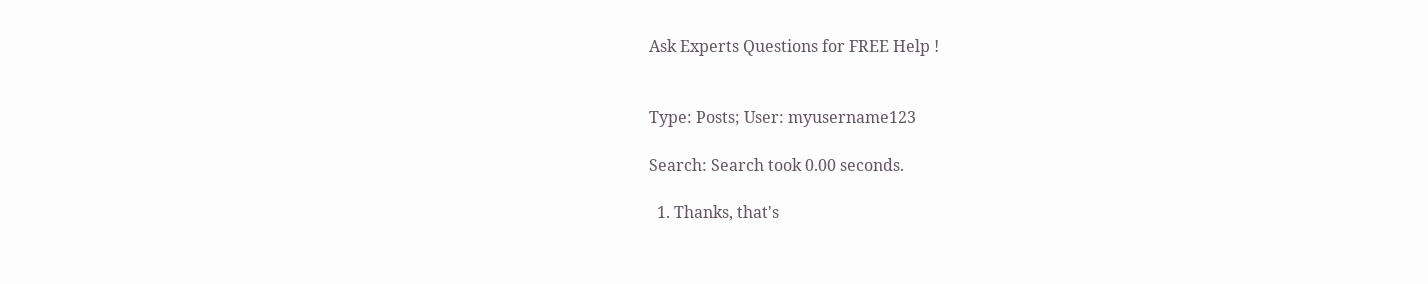Ask Experts Questions for FREE Help !


Type: Posts; User: myusername123

Search: Search took 0.00 seconds.

  1. Thanks, that's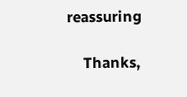reassuring

    Thanks,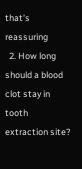that's reassuring
  2. How long should a blood clot stay in tooth extraction site?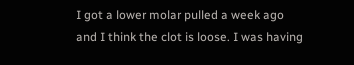I got a lower molar pulled a week ago and I think the clot is loose. I was having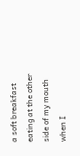a soft breakfast eating at the other side of my mouth when I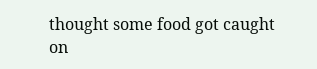thought some food got caught on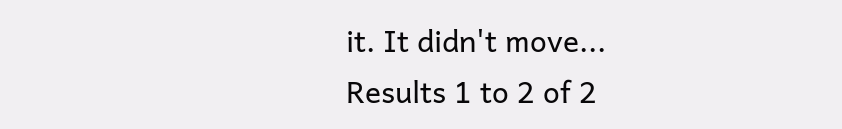it. It didn't move...
Results 1 to 2 of 2